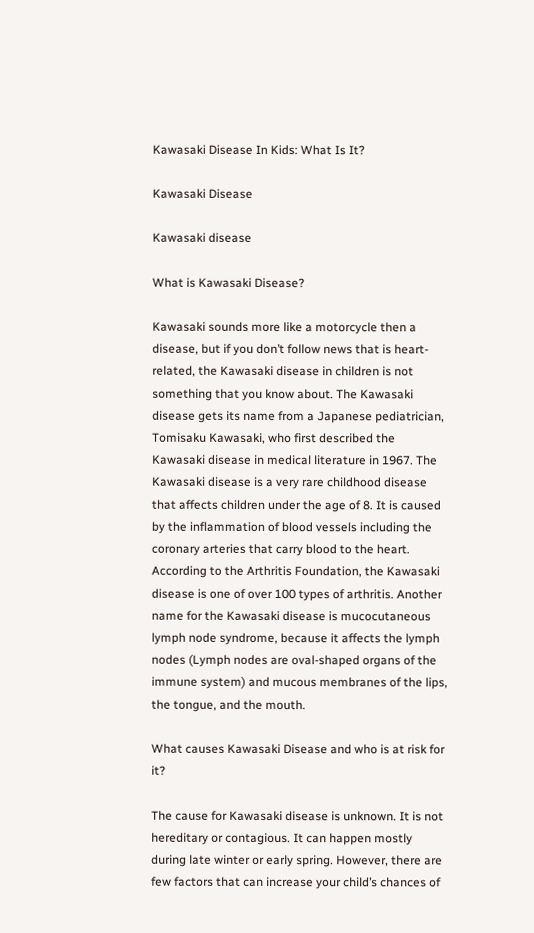Kawasaki Disease In Kids: What Is It?

Kawasaki Disease

Kawasaki disease

What is Kawasaki Disease?

Kawasaki sounds more like a motorcycle then a disease, but if you don’t follow news that is heart-related, the Kawasaki disease in children is not something that you know about. The Kawasaki disease gets its name from a Japanese pediatrician, Tomisaku Kawasaki, who first described the Kawasaki disease in medical literature in 1967. The Kawasaki disease is a very rare childhood disease that affects children under the age of 8. It is caused by the inflammation of blood vessels including the coronary arteries that carry blood to the heart. According to the Arthritis Foundation, the Kawasaki disease is one of over 100 types of arthritis. Another name for the Kawasaki disease is mucocutaneous lymph node syndrome, because it affects the lymph nodes (Lymph nodes are oval-shaped organs of the immune system) and mucous membranes of the lips, the tongue, and the mouth.

What causes Kawasaki Disease and who is at risk for it?

The cause for Kawasaki disease is unknown. It is not hereditary or contagious. It can happen mostly during late winter or early spring. However, there are few factors that can increase your child’s chances of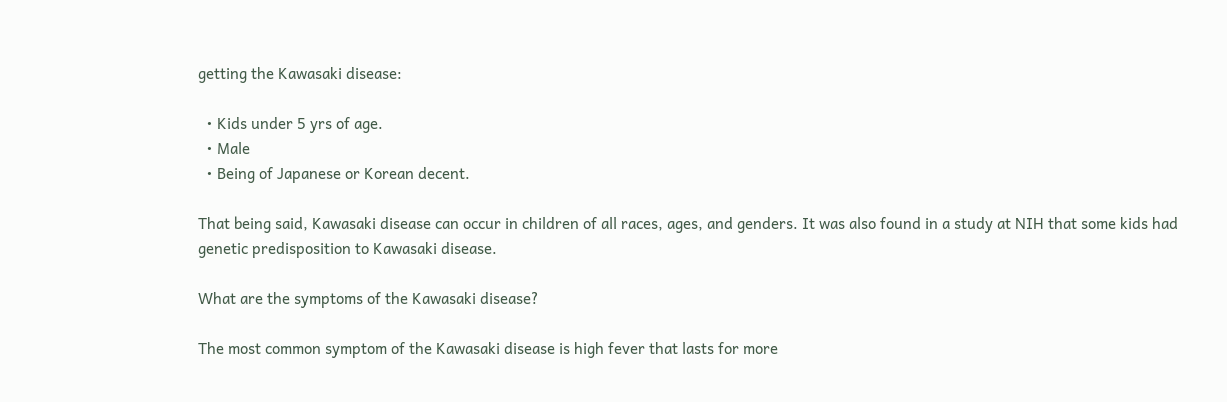getting the Kawasaki disease:

  • Kids under 5 yrs of age.
  • Male
  • Being of Japanese or Korean decent.

That being said, Kawasaki disease can occur in children of all races, ages, and genders. It was also found in a study at NIH that some kids had genetic predisposition to Kawasaki disease.

What are the symptoms of the Kawasaki disease?

The most common symptom of the Kawasaki disease is high fever that lasts for more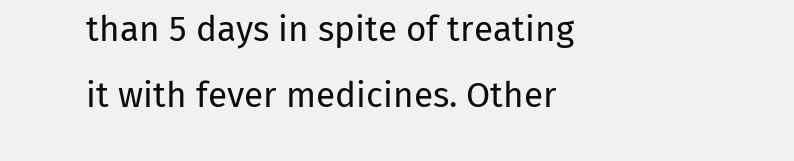than 5 days in spite of treating it with fever medicines. Other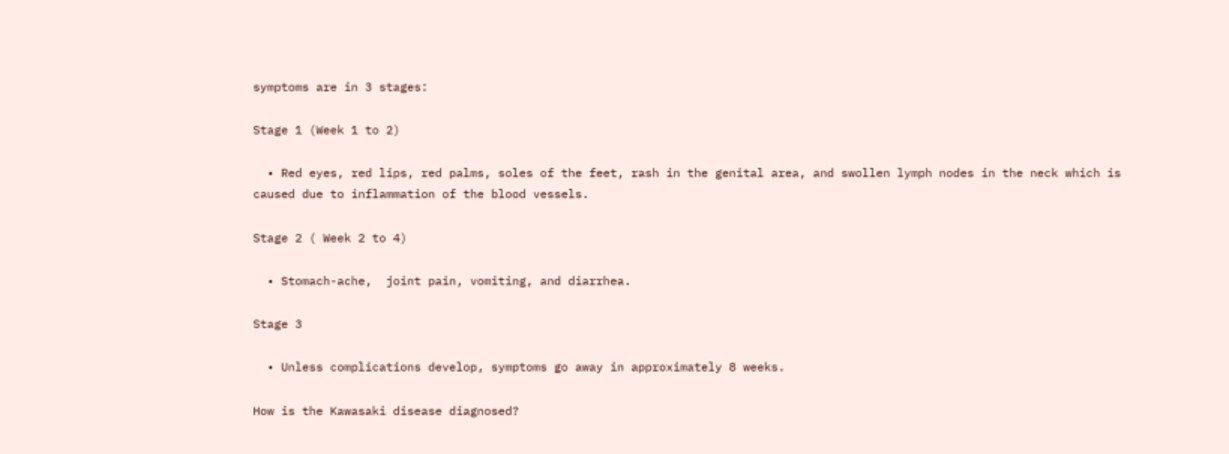symptoms are in 3 stages:

Stage 1 (Week 1 to 2)

  • Red eyes, red lips, red palms, soles of the feet, rash in the genital area, and swollen lymph nodes in the neck which is caused due to inflammation of the blood vessels.

Stage 2 ( Week 2 to 4)

  • Stomach-ache,  joint pain, vomiting, and diarrhea.

Stage 3

  • Unless complications develop, symptoms go away in approximately 8 weeks.

How is the Kawasaki disease diagnosed?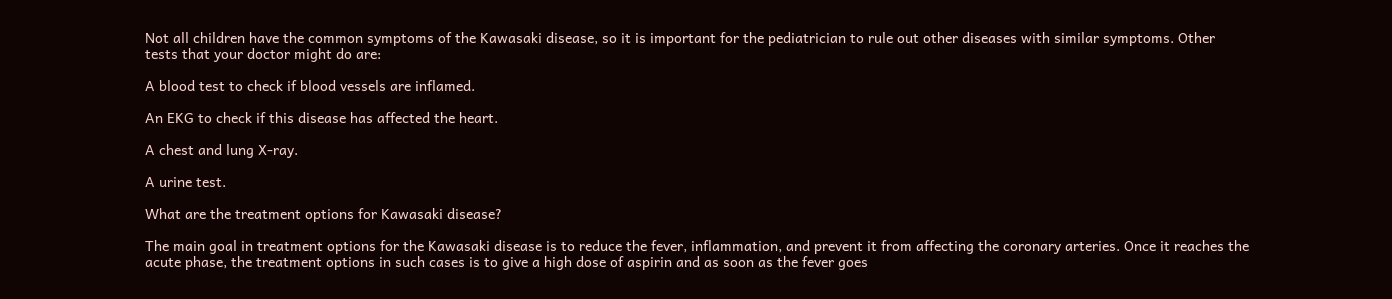Not all children have the common symptoms of the Kawasaki disease, so it is important for the pediatrician to rule out other diseases with similar symptoms. Other tests that your doctor might do are:

A blood test to check if blood vessels are inflamed.

An EKG to check if this disease has affected the heart.

A chest and lung X-ray.

A urine test.

What are the treatment options for Kawasaki disease?

The main goal in treatment options for the Kawasaki disease is to reduce the fever, inflammation, and prevent it from affecting the coronary arteries. Once it reaches the acute phase, the treatment options in such cases is to give a high dose of aspirin and as soon as the fever goes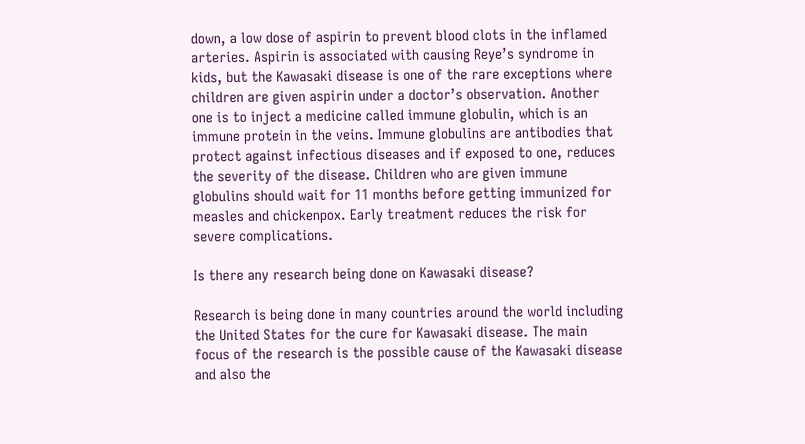down, a low dose of aspirin to prevent blood clots in the inflamed arteries. Aspirin is associated with causing Reye’s syndrome in kids, but the Kawasaki disease is one of the rare exceptions where children are given aspirin under a doctor’s observation. Another one is to inject a medicine called immune globulin, which is an immune protein in the veins. Immune globulins are antibodies that protect against infectious diseases and if exposed to one, reduces the severity of the disease. Children who are given immune globulins should wait for 11 months before getting immunized for measles and chickenpox. Early treatment reduces the risk for severe complications.

Is there any research being done on Kawasaki disease?

Research is being done in many countries around the world including the United States for the cure for Kawasaki disease. The main focus of the research is the possible cause of the Kawasaki disease and also the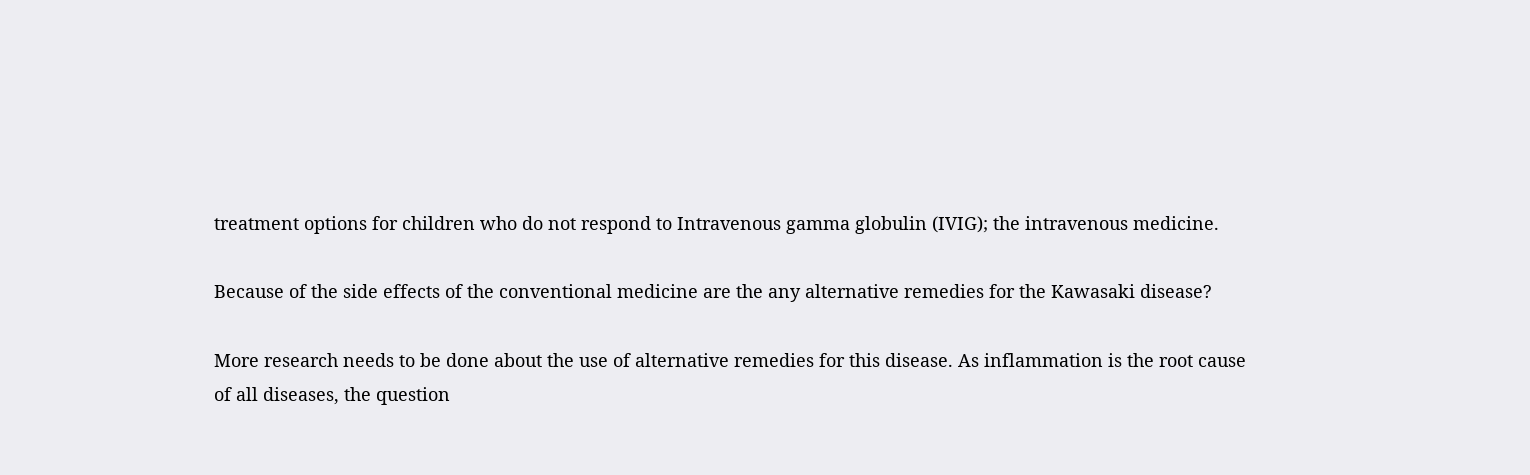treatment options for children who do not respond to Intravenous gamma globulin (IVIG); the intravenous medicine.

Because of the side effects of the conventional medicine are the any alternative remedies for the Kawasaki disease?

More research needs to be done about the use of alternative remedies for this disease. As inflammation is the root cause of all diseases, the question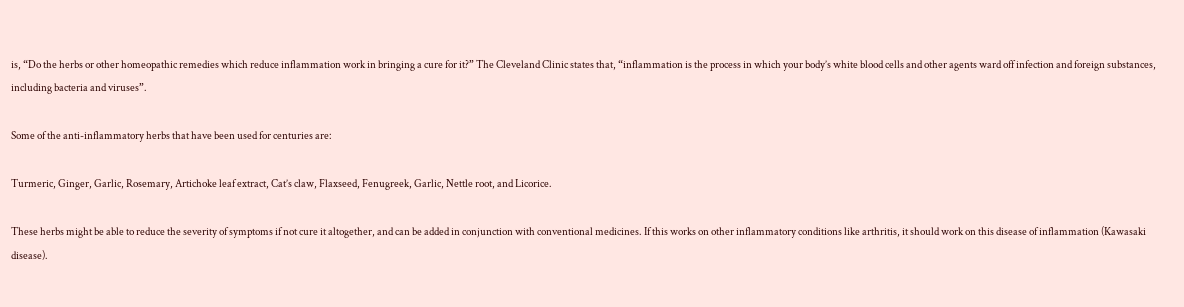is, “Do the herbs or other homeopathic remedies which reduce inflammation work in bringing a cure for it?” The Cleveland Clinic states that, “inflammation is the process in which your body’s white blood cells and other agents ward off infection and foreign substances, including bacteria and viruses”.

Some of the anti-inflammatory herbs that have been used for centuries are:

Turmeric, Ginger, Garlic, Rosemary, Artichoke leaf extract, Cat’s claw, Flaxseed, Fenugreek, Garlic, Nettle root, and Licorice.

These herbs might be able to reduce the severity of symptoms if not cure it altogether, and can be added in conjunction with conventional medicines. If this works on other inflammatory conditions like arthritis, it should work on this disease of inflammation (Kawasaki disease).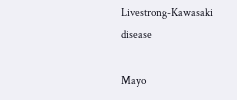Livestrong-Kawasaki disease

Mayo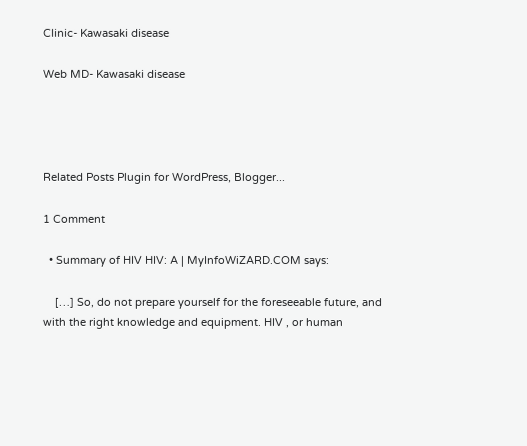Clinic- Kawasaki disease

Web MD- Kawasaki disease




Related Posts Plugin for WordPress, Blogger...

1 Comment

  • Summary of HIV HIV: A | MyInfoWiZARD.COM says:

    […] So, do not prepare yourself for the foreseeable future, and with the right knowledge and equipment. HIV , or human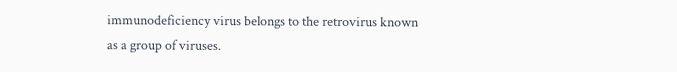immunodeficiency virus belongs to the retrovirus known as a group of viruses.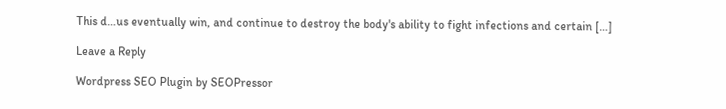This d…us eventually win, and continue to destroy the body's ability to fight infections and certain […]

Leave a Reply

Wordpress SEO Plugin by SEOPressor